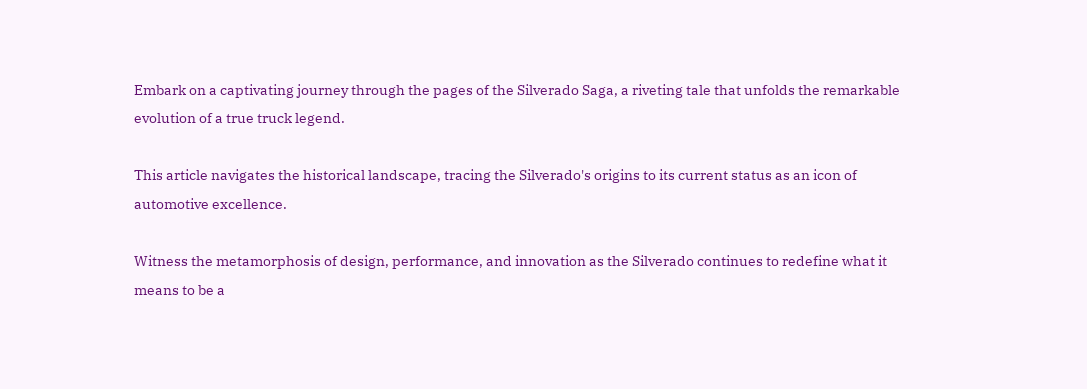Embark on a captivating journey through the pages of the Silverado Saga, a riveting tale that unfolds the remarkable evolution of a true truck legend.

This article navigates the historical landscape, tracing the Silverado's origins to its current status as an icon of automotive excellence.

Witness the metamorphosis of design, performance, and innovation as the Silverado continues to redefine what it means to be a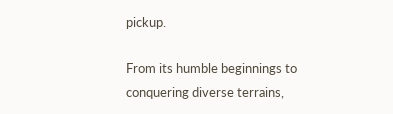pickup.

From its humble beginnings to conquering diverse terrains,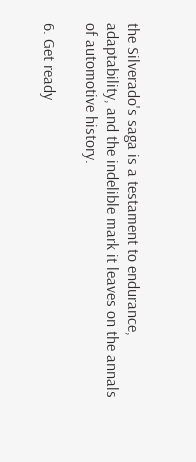the Silverado's saga is a testament to endurance, adaptability, and the indelible mark it leaves on the annals of automotive history.

6. Get ready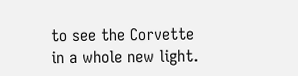to see the Corvette in a whole new light.